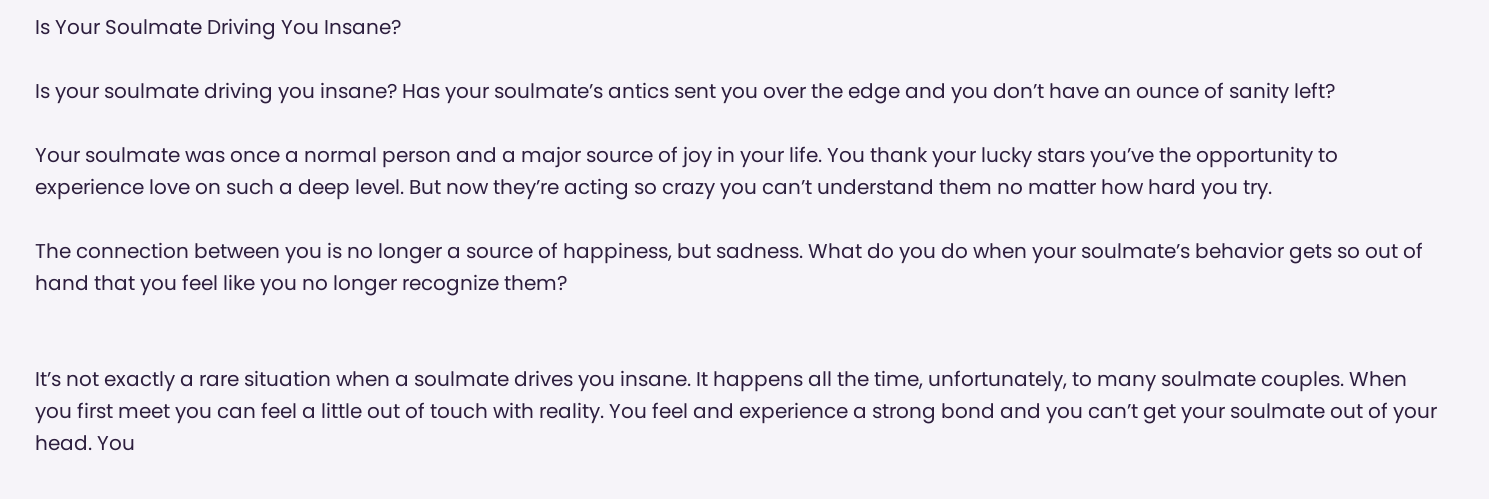Is Your Soulmate Driving You Insane?

Is your soulmate driving you insane? Has your soulmate’s antics sent you over the edge and you don’t have an ounce of sanity left?

Your soulmate was once a normal person and a major source of joy in your life. You thank your lucky stars you’ve the opportunity to experience love on such a deep level. But now they’re acting so crazy you can’t understand them no matter how hard you try.

The connection between you is no longer a source of happiness, but sadness. What do you do when your soulmate’s behavior gets so out of hand that you feel like you no longer recognize them?


It’s not exactly a rare situation when a soulmate drives you insane. It happens all the time, unfortunately, to many soulmate couples. When you first meet you can feel a little out of touch with reality. You feel and experience a strong bond and you can’t get your soulmate out of your head. You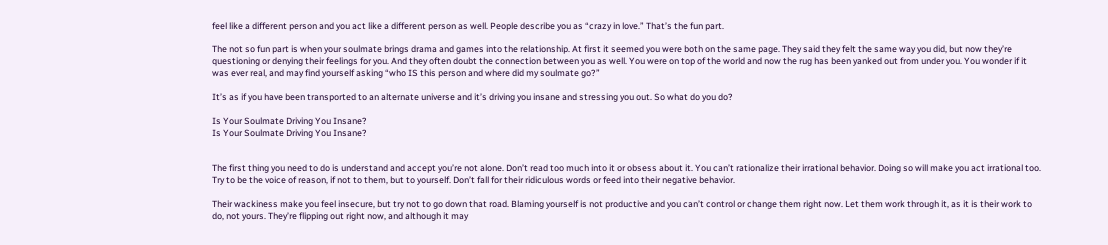feel like a different person and you act like a different person as well. People describe you as “crazy in love.” That’s the fun part.

The not so fun part is when your soulmate brings drama and games into the relationship. At first it seemed you were both on the same page. They said they felt the same way you did, but now they’re questioning or denying their feelings for you. And they often doubt the connection between you as well. You were on top of the world and now the rug has been yanked out from under you. You wonder if it was ever real, and may find yourself asking “who IS this person and where did my soulmate go?”

It’s as if you have been transported to an alternate universe and it’s driving you insane and stressing you out. So what do you do?

Is Your Soulmate Driving You Insane?
Is Your Soulmate Driving You Insane?


The first thing you need to do is understand and accept you’re not alone. Don’t read too much into it or obsess about it. You can’t rationalize their irrational behavior. Doing so will make you act irrational too. Try to be the voice of reason, if not to them, but to yourself. Don’t fall for their ridiculous words or feed into their negative behavior.

Their wackiness make you feel insecure, but try not to go down that road. Blaming yourself is not productive and you can’t control or change them right now. Let them work through it, as it is their work to do, not yours. They’re flipping out right now, and although it may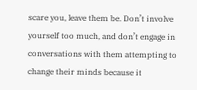scare you, leave them be. Don’t involve yourself too much, and don’t engage in conversations with them attempting to change their minds because it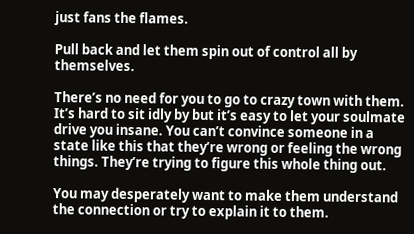just fans the flames.

Pull back and let them spin out of control all by themselves.

There’s no need for you to go to crazy town with them. It’s hard to sit idly by but it’s easy to let your soulmate drive you insane. You can’t convince someone in a state like this that they’re wrong or feeling the wrong things. They’re trying to figure this whole thing out.

You may desperately want to make them understand the connection or try to explain it to them.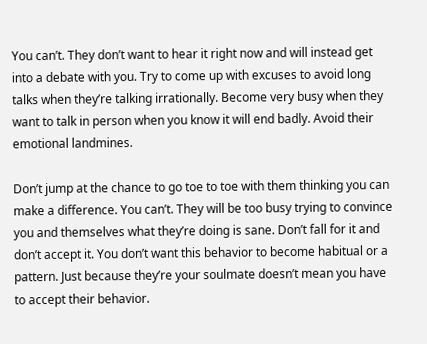You can’t. They don’t want to hear it right now and will instead get into a debate with you. Try to come up with excuses to avoid long talks when they’re talking irrationally. Become very busy when they want to talk in person when you know it will end badly. Avoid their emotional landmines.

Don’t jump at the chance to go toe to toe with them thinking you can make a difference. You can’t. They will be too busy trying to convince you and themselves what they’re doing is sane. Don’t fall for it and don’t accept it. You don’t want this behavior to become habitual or a pattern. Just because they’re your soulmate doesn’t mean you have to accept their behavior.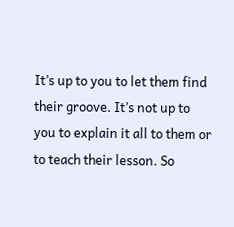It’s up to you to let them find their groove. It’s not up to you to explain it all to them or to teach their lesson. So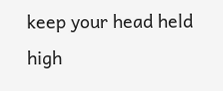keep your head held high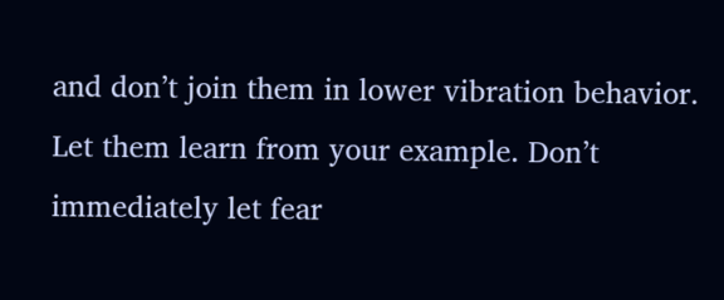and don’t join them in lower vibration behavior. Let them learn from your example. Don’t immediately let fear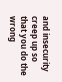and insecurity creep up so that you do the wrong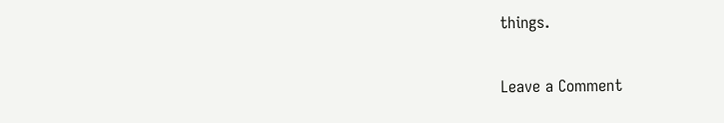things.

Leave a Comment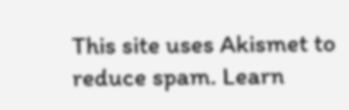This site uses Akismet to reduce spam. Learn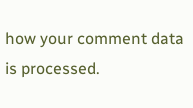how your comment data is processed.